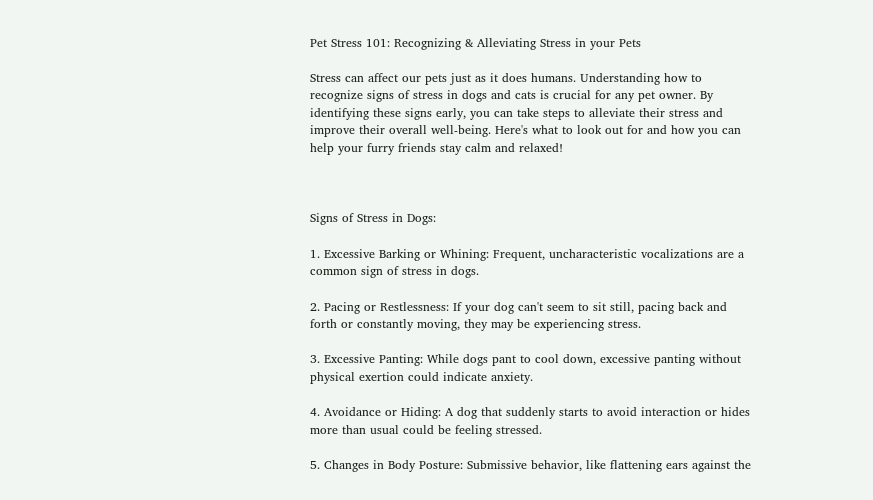Pet Stress 101: Recognizing & Alleviating Stress in your Pets

Stress can affect our pets just as it does humans. Understanding how to recognize signs of stress in dogs and cats is crucial for any pet owner. By identifying these signs early, you can take steps to alleviate their stress and improve their overall well-being. Here's what to look out for and how you can help your furry friends stay calm and relaxed!



Signs of Stress in Dogs:

1. Excessive Barking or Whining: Frequent, uncharacteristic vocalizations are a common sign of stress in dogs.

2. Pacing or Restlessness: If your dog can't seem to sit still, pacing back and forth or constantly moving, they may be experiencing stress.

3. Excessive Panting: While dogs pant to cool down, excessive panting without physical exertion could indicate anxiety.

4. Avoidance or Hiding: A dog that suddenly starts to avoid interaction or hides more than usual could be feeling stressed.

5. Changes in Body Posture: Submissive behavior, like flattening ears against the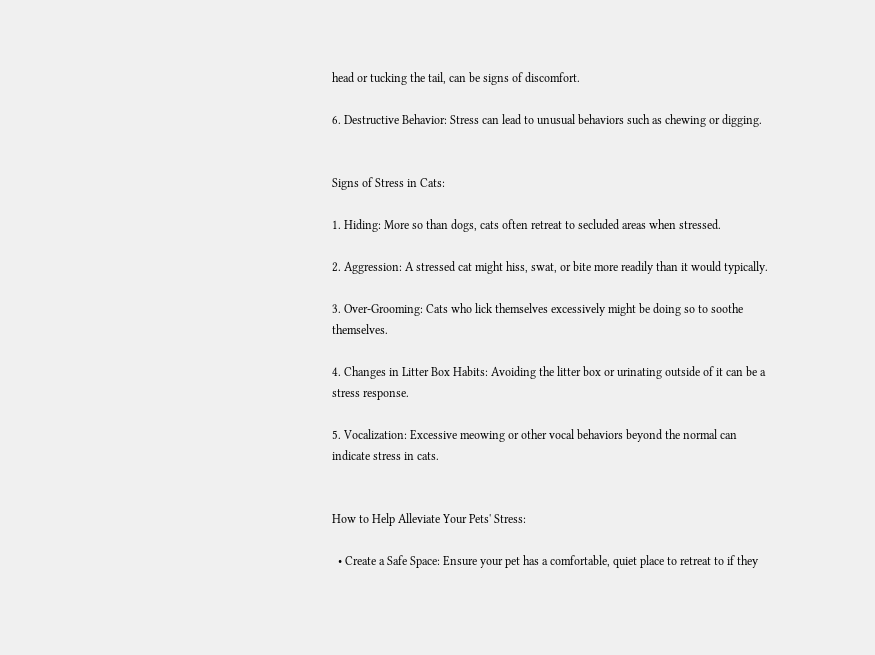head or tucking the tail, can be signs of discomfort.

6. Destructive Behavior: Stress can lead to unusual behaviors such as chewing or digging.


Signs of Stress in Cats:

1. Hiding: More so than dogs, cats often retreat to secluded areas when stressed.

2. Aggression: A stressed cat might hiss, swat, or bite more readily than it would typically.

3. Over-Grooming: Cats who lick themselves excessively might be doing so to soothe themselves.

4. Changes in Litter Box Habits: Avoiding the litter box or urinating outside of it can be a stress response.

5. Vocalization: Excessive meowing or other vocal behaviors beyond the normal can indicate stress in cats.


How to Help Alleviate Your Pets' Stress:

  • Create a Safe Space: Ensure your pet has a comfortable, quiet place to retreat to if they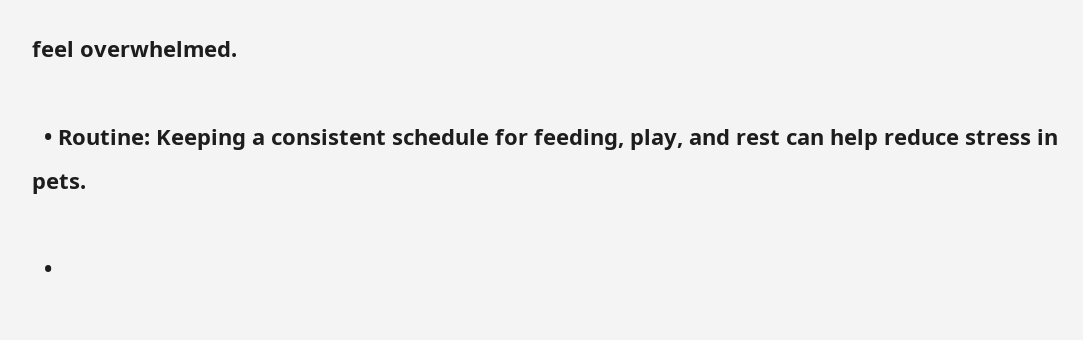feel overwhelmed.

  • Routine: Keeping a consistent schedule for feeding, play, and rest can help reduce stress in pets.

  •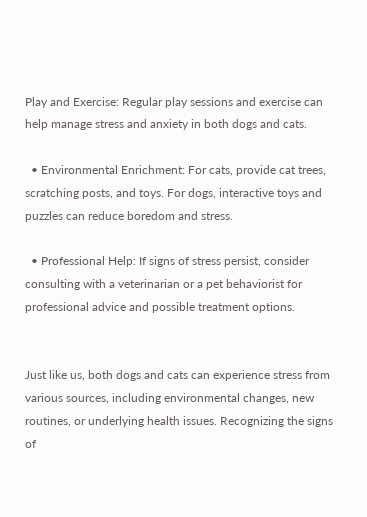Play and Exercise: Regular play sessions and exercise can help manage stress and anxiety in both dogs and cats.

  • Environmental Enrichment: For cats, provide cat trees, scratching posts, and toys. For dogs, interactive toys and puzzles can reduce boredom and stress.

  • Professional Help: If signs of stress persist, consider consulting with a veterinarian or a pet behaviorist for professional advice and possible treatment options.


Just like us, both dogs and cats can experience stress from various sources, including environmental changes, new routines, or underlying health issues. Recognizing the signs of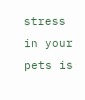stress in your pets is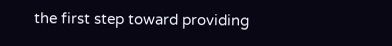the first step toward providing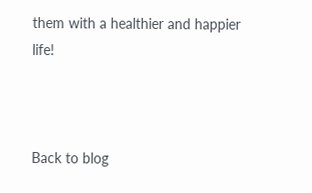them with a healthier and happier life!



Back to blog